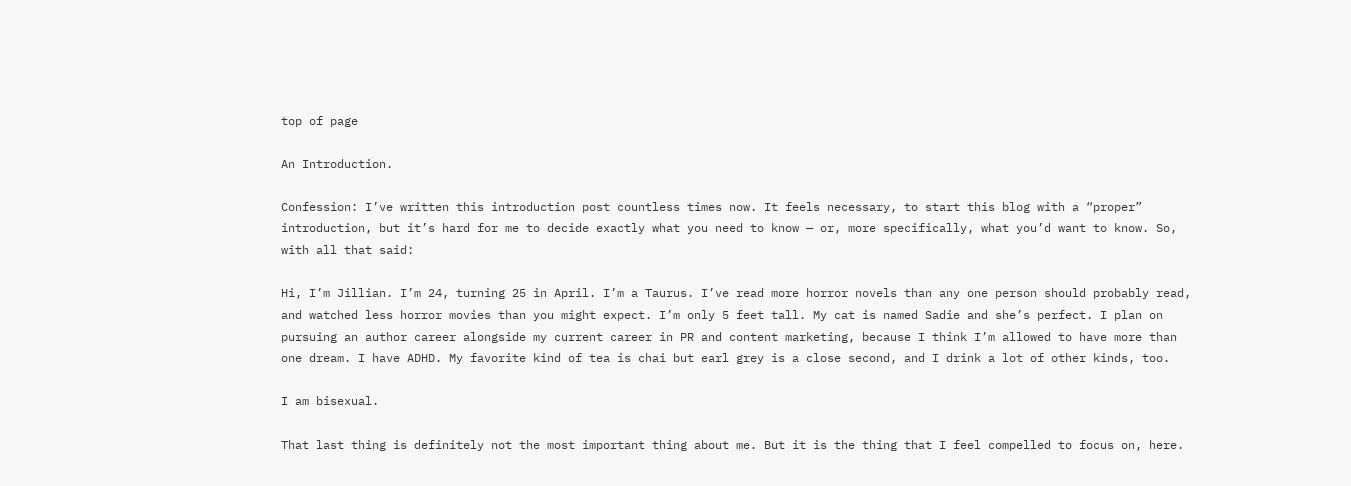top of page

An Introduction.

Confession: I’ve written this introduction post countless times now. It feels necessary, to start this blog with a “proper” introduction, but it’s hard for me to decide exactly what you need to know — or, more specifically, what you’d want to know. So, with all that said:

Hi, I’m Jillian. I’m 24, turning 25 in April. I’m a Taurus. I’ve read more horror novels than any one person should probably read, and watched less horror movies than you might expect. I’m only 5 feet tall. My cat is named Sadie and she’s perfect. I plan on pursuing an author career alongside my current career in PR and content marketing, because I think I’m allowed to have more than one dream. I have ADHD. My favorite kind of tea is chai but earl grey is a close second, and I drink a lot of other kinds, too.

I am bisexual.

That last thing is definitely not the most important thing about me. But it is the thing that I feel compelled to focus on, here.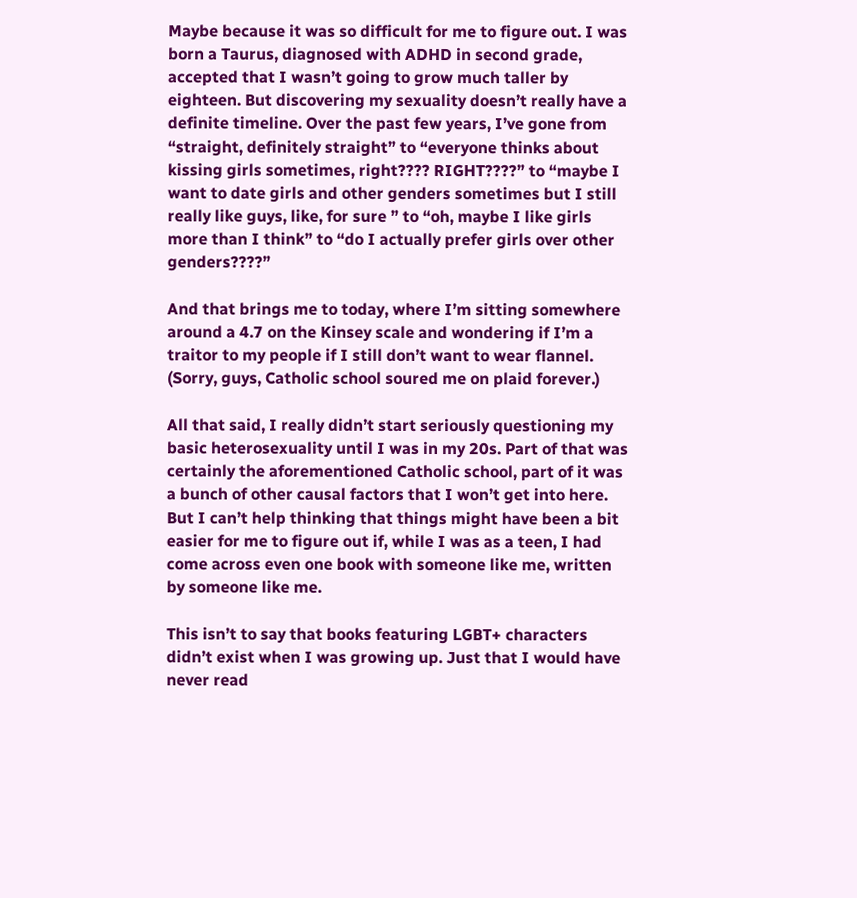Maybe because it was so difficult for me to figure out. I was born a Taurus, diagnosed with ADHD in second grade, accepted that I wasn’t going to grow much taller by eighteen. But discovering my sexuality doesn’t really have a definite timeline. Over the past few years, I’ve gone from “straight, definitely straight” to “everyone thinks about kissing girls sometimes, right???? RIGHT????” to “maybe I want to date girls and other genders sometimes but I still really like guys, like, for sure ” to “oh, maybe I like girls more than I think” to “do I actually prefer girls over other genders????”

And that brings me to today, where I’m sitting somewhere around a 4.7 on the Kinsey scale and wondering if I’m a traitor to my people if I still don’t want to wear flannel. (Sorry, guys, Catholic school soured me on plaid forever.)

All that said, I really didn’t start seriously questioning my basic heterosexuality until I was in my 20s. Part of that was certainly the aforementioned Catholic school, part of it was a bunch of other causal factors that I won’t get into here. But I can’t help thinking that things might have been a bit easier for me to figure out if, while I was as a teen, I had come across even one book with someone like me, written by someone like me.

This isn’t to say that books featuring LGBT+ characters didn’t exist when I was growing up. Just that I would have never read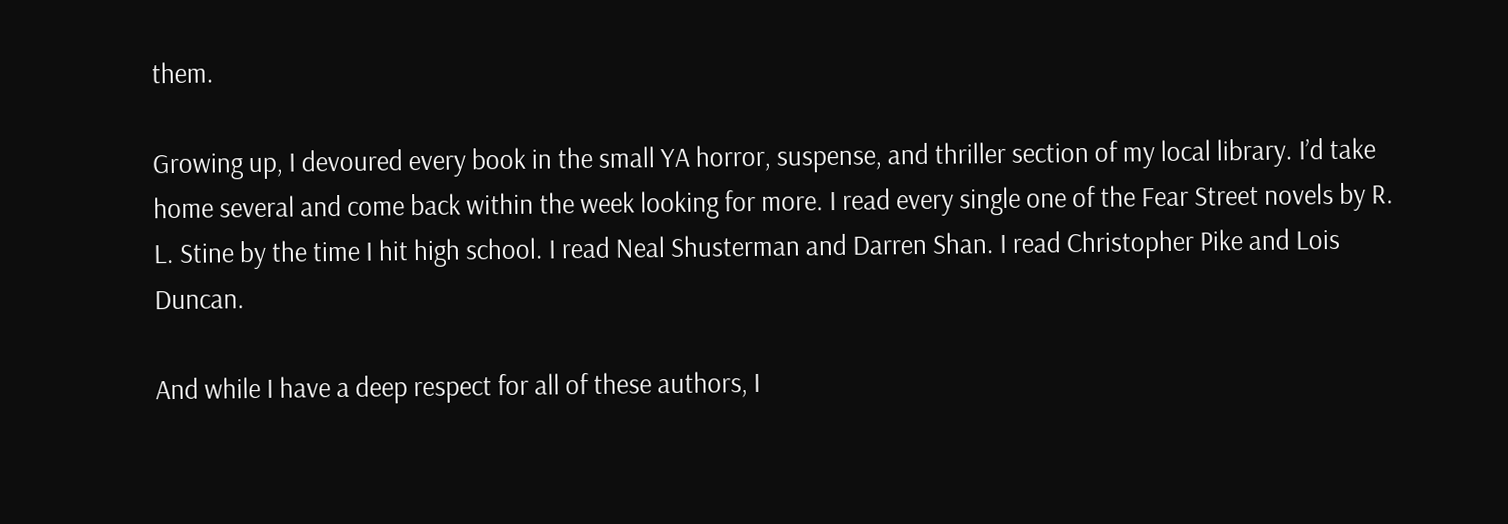them.

Growing up, I devoured every book in the small YA horror, suspense, and thriller section of my local library. I’d take home several and come back within the week looking for more. I read every single one of the Fear Street novels by R. L. Stine by the time I hit high school. I read Neal Shusterman and Darren Shan. I read Christopher Pike and Lois Duncan.

And while I have a deep respect for all of these authors, I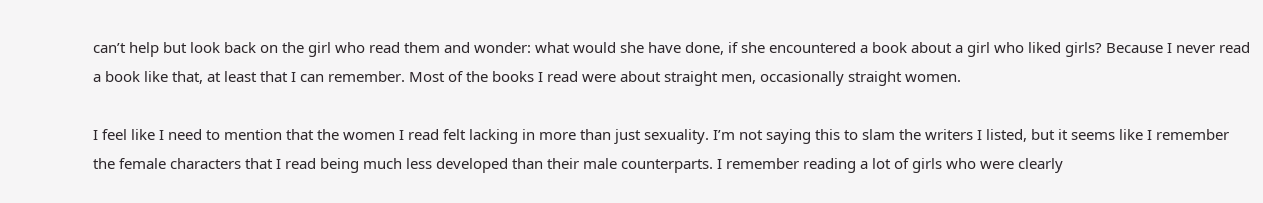can’t help but look back on the girl who read them and wonder: what would she have done, if she encountered a book about a girl who liked girls? Because I never read a book like that, at least that I can remember. Most of the books I read were about straight men, occasionally straight women.

I feel like I need to mention that the women I read felt lacking in more than just sexuality. I’m not saying this to slam the writers I listed, but it seems like I remember the female characters that I read being much less developed than their male counterparts. I remember reading a lot of girls who were clearly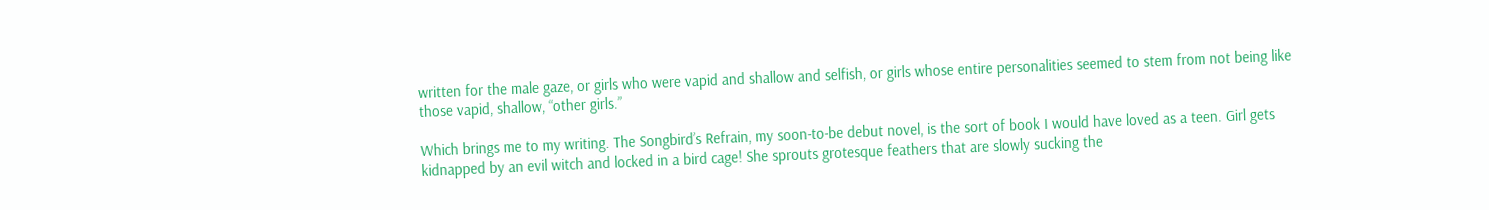written for the male gaze, or girls who were vapid and shallow and selfish, or girls whose entire personalities seemed to stem from not being like those vapid, shallow, “other girls.”

Which brings me to my writing. The Songbird’s Refrain, my soon-to-be debut novel, is the sort of book I would have loved as a teen. Girl gets kidnapped by an evil witch and locked in a bird cage! She sprouts grotesque feathers that are slowly sucking the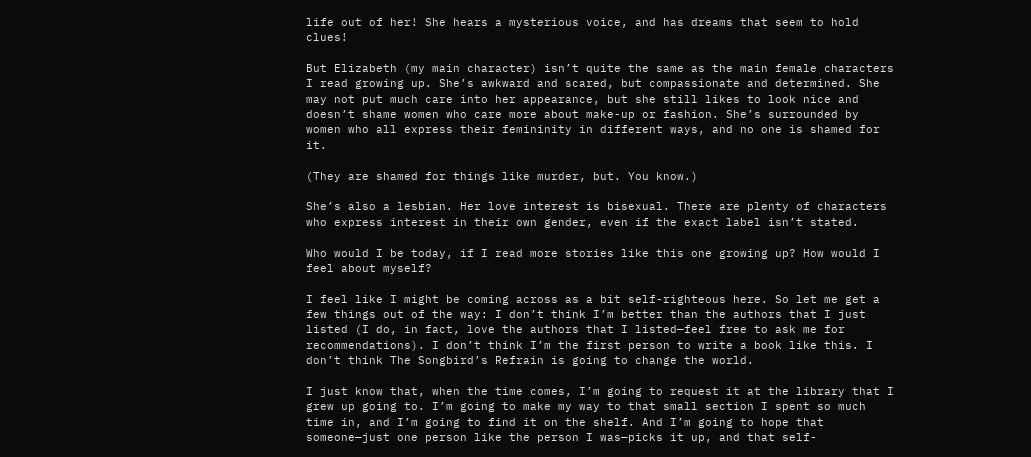life out of her! She hears a mysterious voice, and has dreams that seem to hold clues!

But Elizabeth (my main character) isn’t quite the same as the main female characters I read growing up. She’s awkward and scared, but compassionate and determined. She may not put much care into her appearance, but she still likes to look nice and doesn’t shame women who care more about make-up or fashion. She’s surrounded by women who all express their femininity in different ways, and no one is shamed for it.

(They are shamed for things like murder, but. You know.)

She’s also a lesbian. Her love interest is bisexual. There are plenty of characters who express interest in their own gender, even if the exact label isn’t stated.

Who would I be today, if I read more stories like this one growing up? How would I feel about myself?

I feel like I might be coming across as a bit self-righteous here. So let me get a few things out of the way: I don’t think I’m better than the authors that I just listed (I do, in fact, love the authors that I listed—feel free to ask me for recommendations). I don’t think I’m the first person to write a book like this. I don’t think The Songbird’s Refrain is going to change the world.

I just know that, when the time comes, I’m going to request it at the library that I grew up going to. I’m going to make my way to that small section I spent so much time in, and I’m going to find it on the shelf. And I’m going to hope that someone—just one person like the person I was—picks it up, and that self-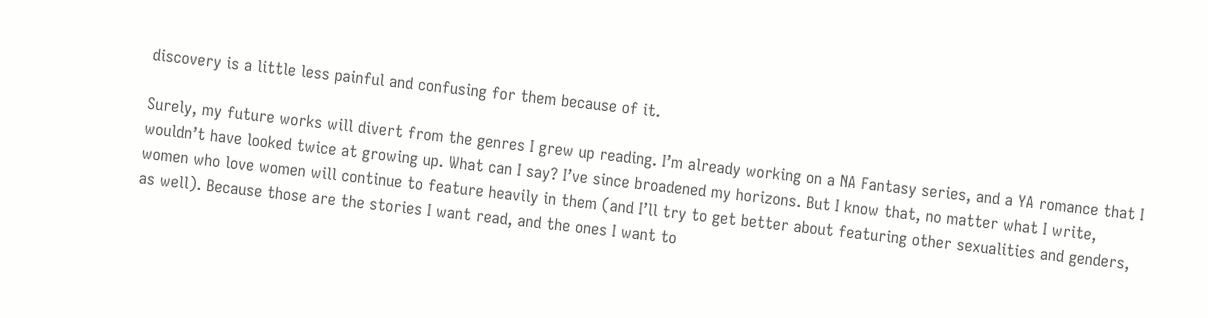discovery is a little less painful and confusing for them because of it.

Surely, my future works will divert from the genres I grew up reading. I’m already working on a NA Fantasy series, and a YA romance that I wouldn’t have looked twice at growing up. What can I say? I’ve since broadened my horizons. But I know that, no matter what I write, women who love women will continue to feature heavily in them (and I’ll try to get better about featuring other sexualities and genders, as well). Because those are the stories I want read, and the ones I want to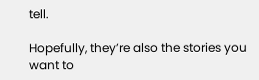tell.

Hopefully, they’re also the stories you want to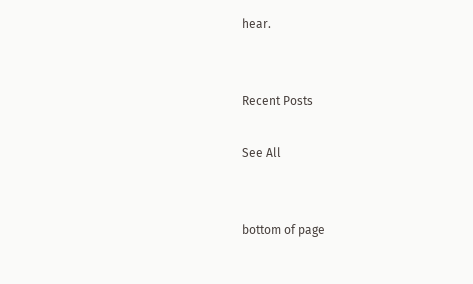hear.


Recent Posts

See All


bottom of page